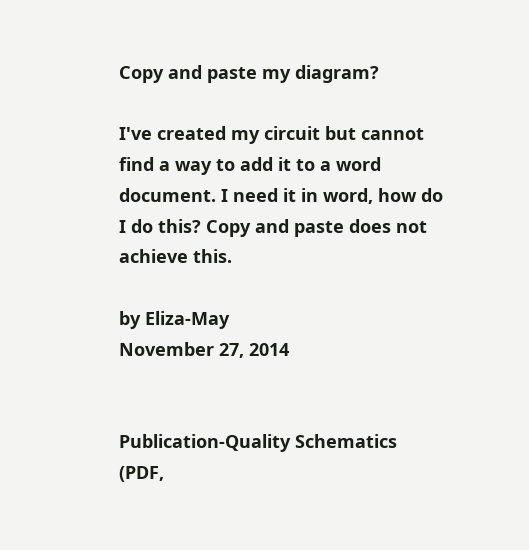Copy and paste my diagram?

I've created my circuit but cannot find a way to add it to a word document. I need it in word, how do I do this? Copy and paste does not achieve this.

by Eliza-May
November 27, 2014


Publication-Quality Schematics (PDF,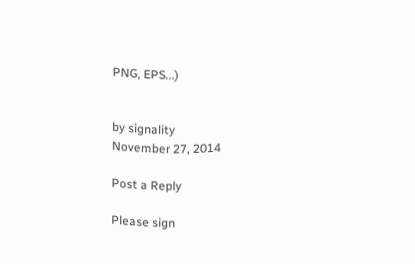PNG, EPS...)


by signality
November 27, 2014

Post a Reply

Please sign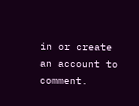in or create an account to comment.